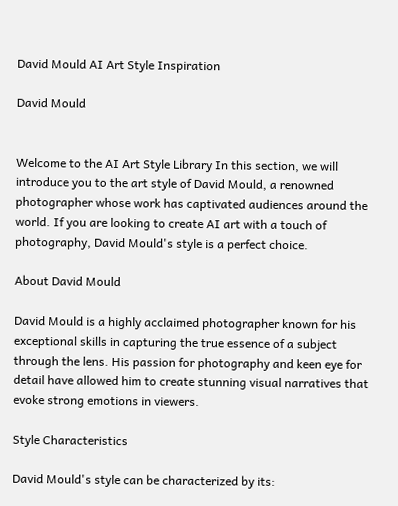David Mould AI Art Style Inspiration

David Mould


Welcome to the AI Art Style Library In this section, we will introduce you to the art style of David Mould, a renowned photographer whose work has captivated audiences around the world. If you are looking to create AI art with a touch of photography, David Mould's style is a perfect choice.

About David Mould

David Mould is a highly acclaimed photographer known for his exceptional skills in capturing the true essence of a subject through the lens. His passion for photography and keen eye for detail have allowed him to create stunning visual narratives that evoke strong emotions in viewers.

Style Characteristics

David Mould's style can be characterized by its: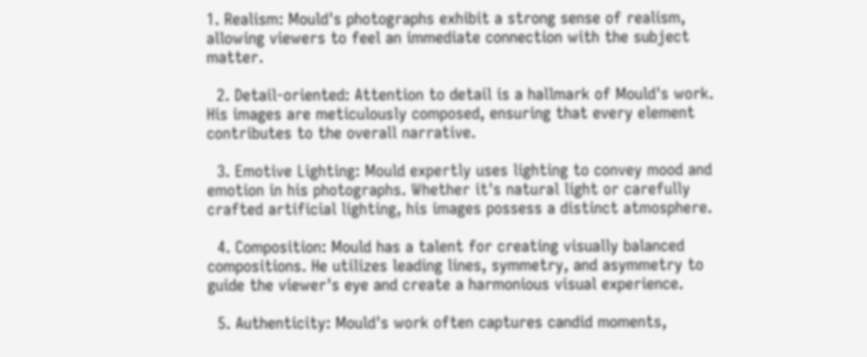1. Realism: Mould's photographs exhibit a strong sense of realism, allowing viewers to feel an immediate connection with the subject matter.

  2. Detail-oriented: Attention to detail is a hallmark of Mould's work. His images are meticulously composed, ensuring that every element contributes to the overall narrative.

  3. Emotive Lighting: Mould expertly uses lighting to convey mood and emotion in his photographs. Whether it's natural light or carefully crafted artificial lighting, his images possess a distinct atmosphere.

  4. Composition: Mould has a talent for creating visually balanced compositions. He utilizes leading lines, symmetry, and asymmetry to guide the viewer's eye and create a harmonious visual experience.

  5. Authenticity: Mould's work often captures candid moments,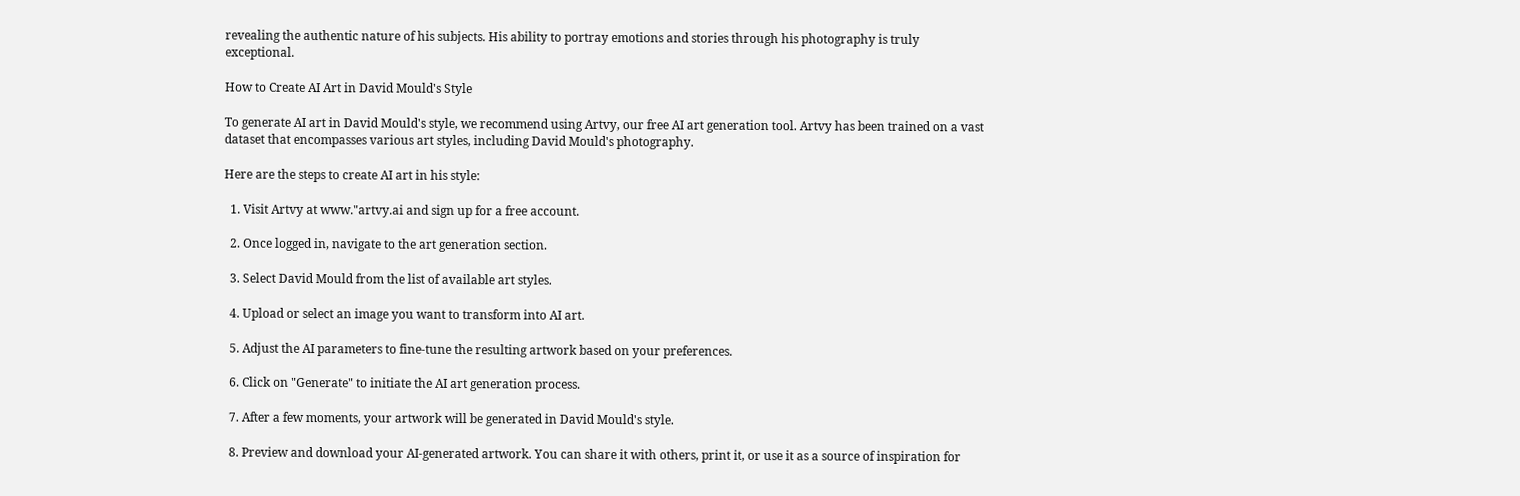revealing the authentic nature of his subjects. His ability to portray emotions and stories through his photography is truly exceptional.

How to Create AI Art in David Mould's Style

To generate AI art in David Mould's style, we recommend using Artvy, our free AI art generation tool. Artvy has been trained on a vast dataset that encompasses various art styles, including David Mould's photography.

Here are the steps to create AI art in his style:

  1. Visit Artvy at www."artvy.ai and sign up for a free account.

  2. Once logged in, navigate to the art generation section.

  3. Select David Mould from the list of available art styles.

  4. Upload or select an image you want to transform into AI art.

  5. Adjust the AI parameters to fine-tune the resulting artwork based on your preferences.

  6. Click on "Generate" to initiate the AI art generation process.

  7. After a few moments, your artwork will be generated in David Mould's style.

  8. Preview and download your AI-generated artwork. You can share it with others, print it, or use it as a source of inspiration for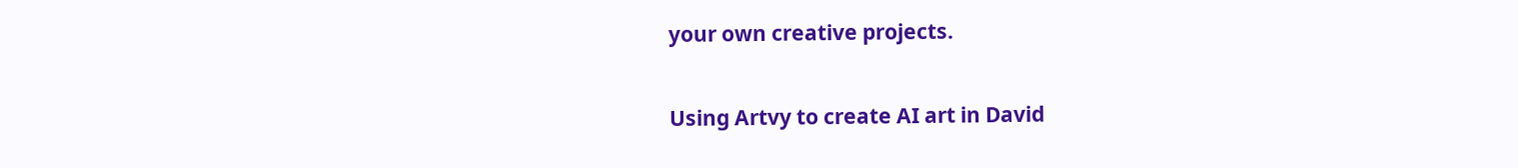your own creative projects.

Using Artvy to create AI art in David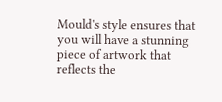Mould's style ensures that you will have a stunning piece of artwork that reflects the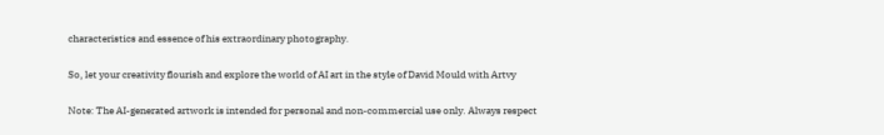characteristics and essence of his extraordinary photography.

So, let your creativity flourish and explore the world of AI art in the style of David Mould with Artvy

Note: The AI-generated artwork is intended for personal and non-commercial use only. Always respect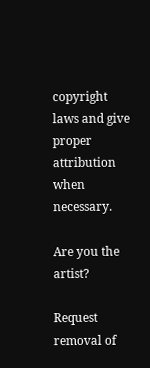copyright laws and give proper attribution when necessary.

Are you the artist?

Request removal of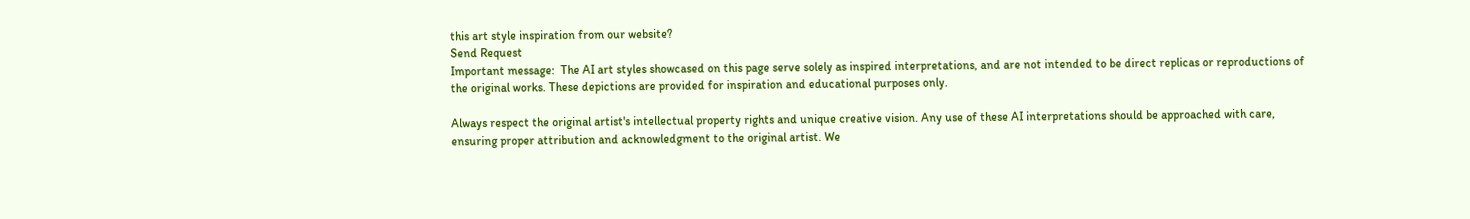this art style inspiration from our website?
Send Request
Important message:  The AI art styles showcased on this page serve solely as inspired interpretations, and are not intended to be direct replicas or reproductions of the original works. These depictions are provided for inspiration and educational purposes only.

Always respect the original artist's intellectual property rights and unique creative vision. Any use of these AI interpretations should be approached with care, ensuring proper attribution and acknowledgment to the original artist. We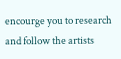encourge you to research and follow the artists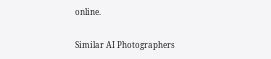online.

Similar AI Photographers